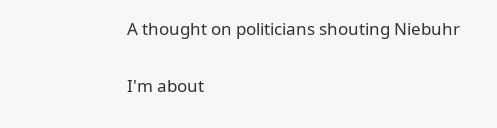A thought on politicians shouting Niebuhr

I'm about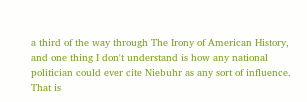a third of the way through The Irony of American History, and one thing I don't understand is how any national politician could ever cite Niebuhr as any sort of influence. That is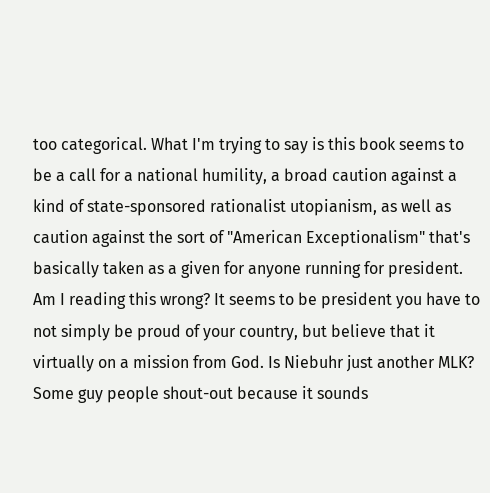too categorical. What I'm trying to say is this book seems to be a call for a national humility, a broad caution against a kind of state-sponsored rationalist utopianism, as well as caution against the sort of "American Exceptionalism" that's basically taken as a given for anyone running for president. Am I reading this wrong? It seems to be president you have to not simply be proud of your country, but believe that it virtually on a mission from God. Is Niebuhr just another MLK? Some guy people shout-out because it sounds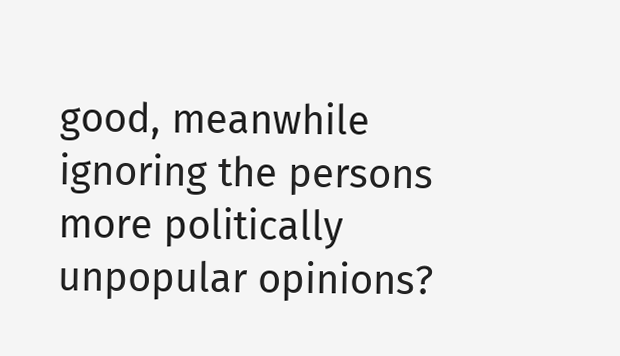good, meanwhile ignoring the persons more politically unpopular opinions?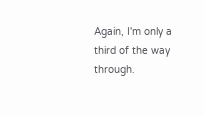Again, I'm only a third of the way through.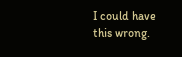I could have this wrong.